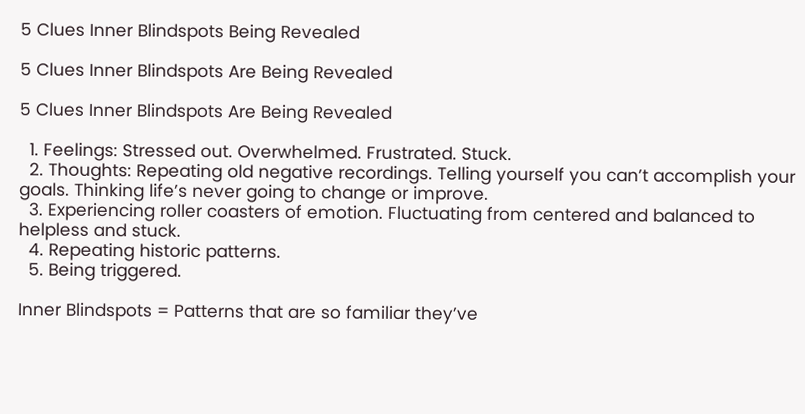5 Clues Inner Blindspots Being Revealed

5 Clues Inner Blindspots Are Being Revealed

5 Clues Inner Blindspots Are Being Revealed

  1. Feelings: Stressed out. Overwhelmed. Frustrated. Stuck.
  2. Thoughts: Repeating old negative recordings. Telling yourself you can’t accomplish your goals. Thinking life’s never going to change or improve.
  3. Experiencing roller coasters of emotion. Fluctuating from centered and balanced to helpless and stuck.
  4. Repeating historic patterns.
  5. Being triggered.

Inner Blindspots = Patterns that are so familiar they’ve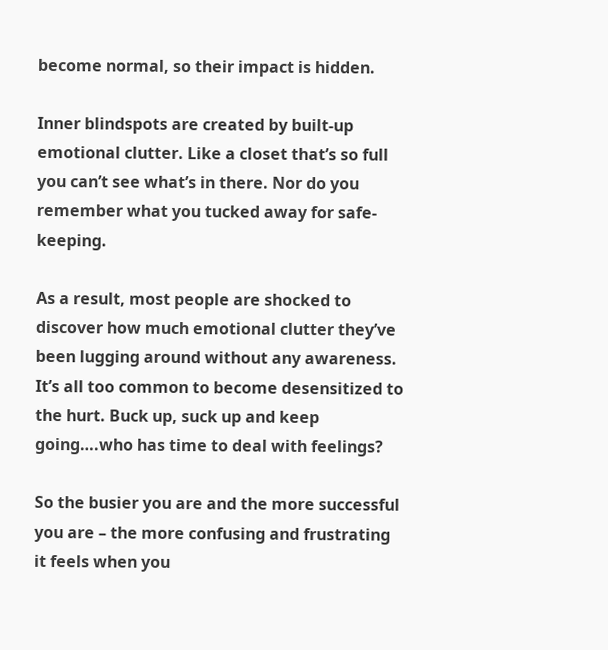become normal, so their impact is hidden.

Inner blindspots are created by built-up emotional clutter. Like a closet that’s so full you can’t see what’s in there. Nor do you remember what you tucked away for safe-keeping.

As a result, most people are shocked to discover how much emotional clutter they’ve been lugging around without any awareness. It’s all too common to become desensitized to the hurt. Buck up, suck up and keep going….who has time to deal with feelings?

So the busier you are and the more successful you are – the more confusing and frustrating it feels when you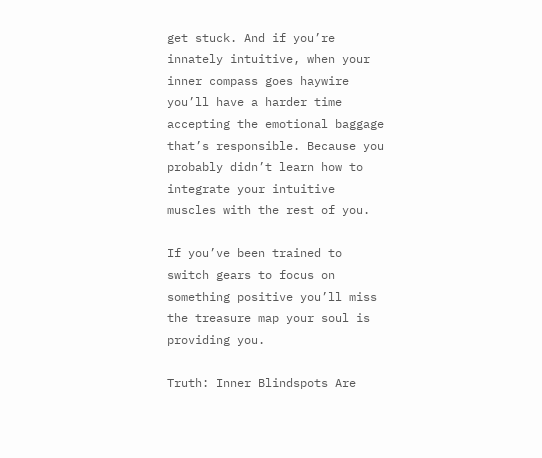get stuck. And if you’re innately intuitive, when your inner compass goes haywire you’ll have a harder time accepting the emotional baggage that’s responsible. Because you probably didn’t learn how to integrate your intuitive muscles with the rest of you.

If you’ve been trained to switch gears to focus on something positive you’ll miss the treasure map your soul is providing you.

Truth: Inner Blindspots Are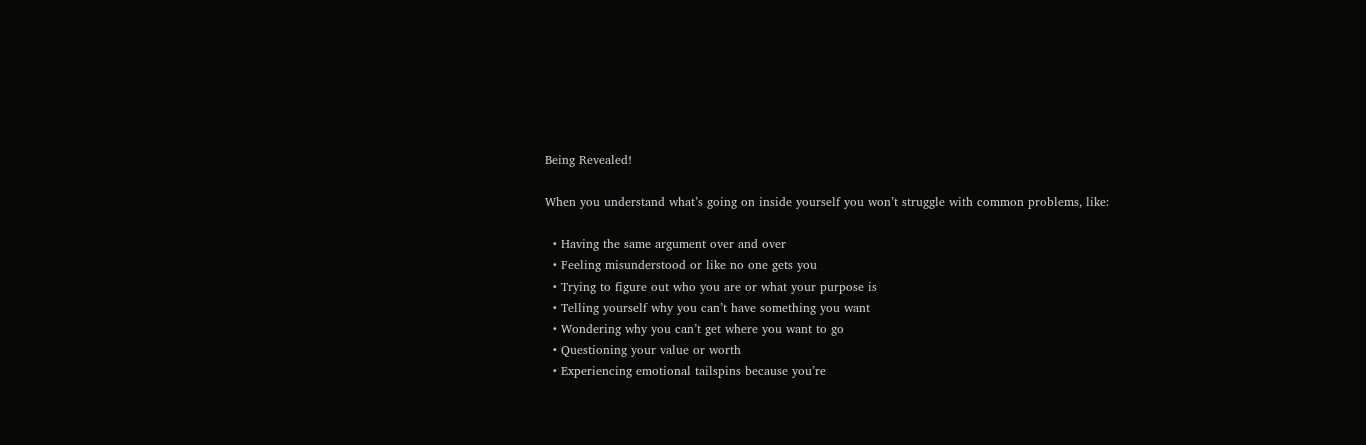Being Revealed!

When you understand what’s going on inside yourself you won’t struggle with common problems, like:

  • Having the same argument over and over
  • Feeling misunderstood or like no one gets you
  • Trying to figure out who you are or what your purpose is
  • Telling yourself why you can’t have something you want
  • Wondering why you can’t get where you want to go
  • Questioning your value or worth
  • Experiencing emotional tailspins because you’re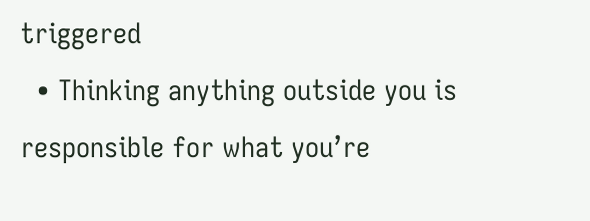triggered
  • Thinking anything outside you is responsible for what you’re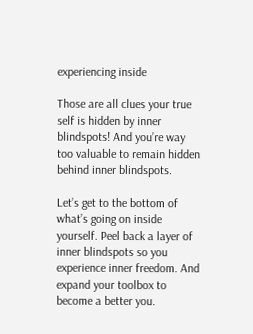experiencing inside

Those are all clues your true self is hidden by inner blindspots! And you’re way too valuable to remain hidden behind inner blindspots.

Let’s get to the bottom of what’s going on inside yourself. Peel back a layer of inner blindspots so you experience inner freedom. And expand your toolbox to become a better you.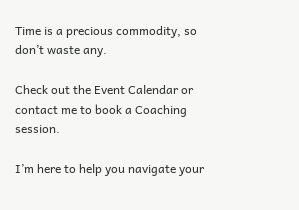Time is a precious commodity, so don’t waste any.

Check out the Event Calendar or contact me to book a Coaching session.

I’m here to help you navigate your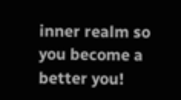inner realm so you become a better you!